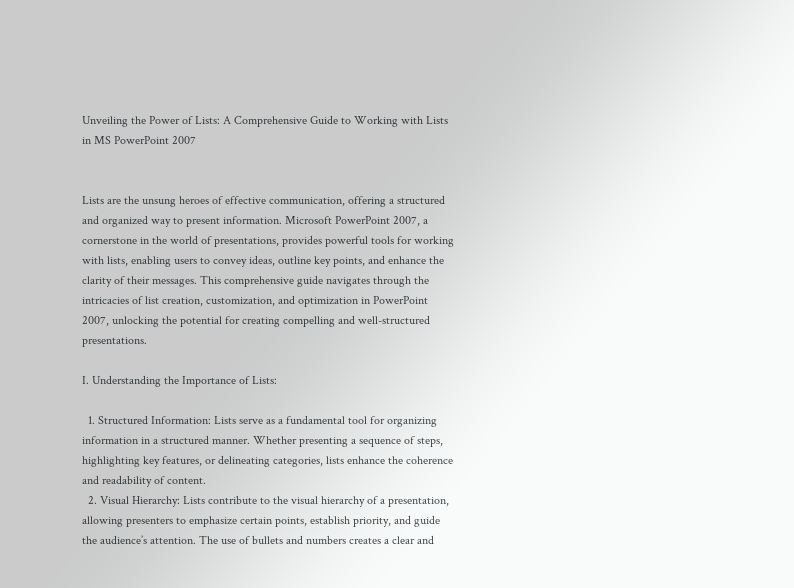Unveiling the Power of Lists: A Comprehensive Guide to Working with Lists in MS PowerPoint 2007


Lists are the unsung heroes of effective communication, offering a structured and organized way to present information. Microsoft PowerPoint 2007, a cornerstone in the world of presentations, provides powerful tools for working with lists, enabling users to convey ideas, outline key points, and enhance the clarity of their messages. This comprehensive guide navigates through the intricacies of list creation, customization, and optimization in PowerPoint 2007, unlocking the potential for creating compelling and well-structured presentations.

I. Understanding the Importance of Lists:

  1. Structured Information: Lists serve as a fundamental tool for organizing information in a structured manner. Whether presenting a sequence of steps, highlighting key features, or delineating categories, lists enhance the coherence and readability of content.
  2. Visual Hierarchy: Lists contribute to the visual hierarchy of a presentation, allowing presenters to emphasize certain points, establish priority, and guide the audience’s attention. The use of bullets and numbers creates a clear and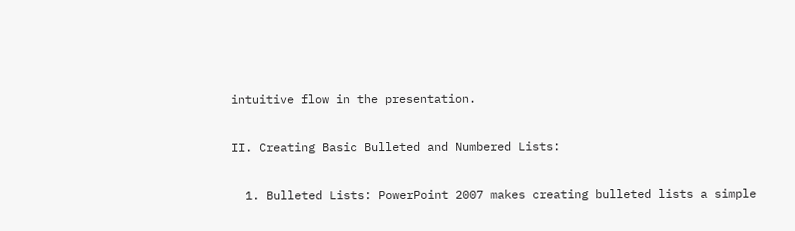intuitive flow in the presentation.

II. Creating Basic Bulleted and Numbered Lists:

  1. Bulleted Lists: PowerPoint 2007 makes creating bulleted lists a simple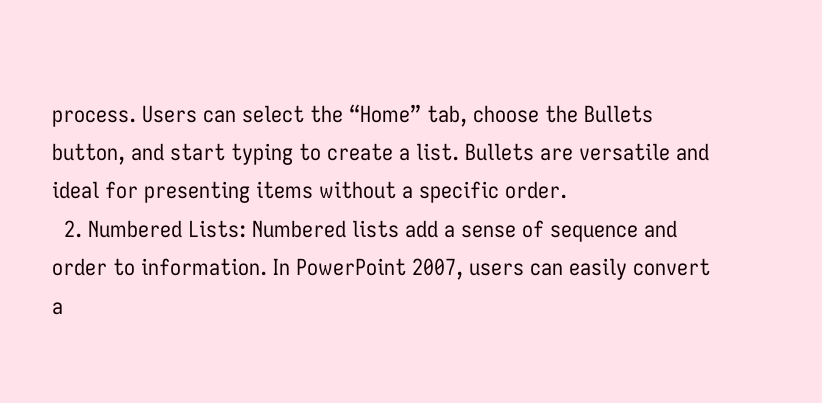process. Users can select the “Home” tab, choose the Bullets button, and start typing to create a list. Bullets are versatile and ideal for presenting items without a specific order.
  2. Numbered Lists: Numbered lists add a sense of sequence and order to information. In PowerPoint 2007, users can easily convert a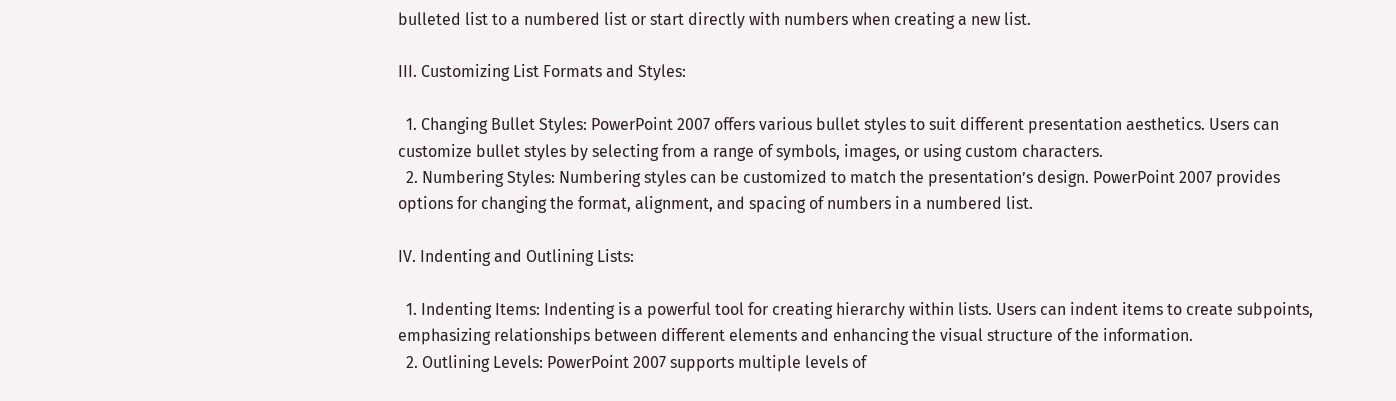bulleted list to a numbered list or start directly with numbers when creating a new list.

III. Customizing List Formats and Styles:

  1. Changing Bullet Styles: PowerPoint 2007 offers various bullet styles to suit different presentation aesthetics. Users can customize bullet styles by selecting from a range of symbols, images, or using custom characters.
  2. Numbering Styles: Numbering styles can be customized to match the presentation’s design. PowerPoint 2007 provides options for changing the format, alignment, and spacing of numbers in a numbered list.

IV. Indenting and Outlining Lists:

  1. Indenting Items: Indenting is a powerful tool for creating hierarchy within lists. Users can indent items to create subpoints, emphasizing relationships between different elements and enhancing the visual structure of the information.
  2. Outlining Levels: PowerPoint 2007 supports multiple levels of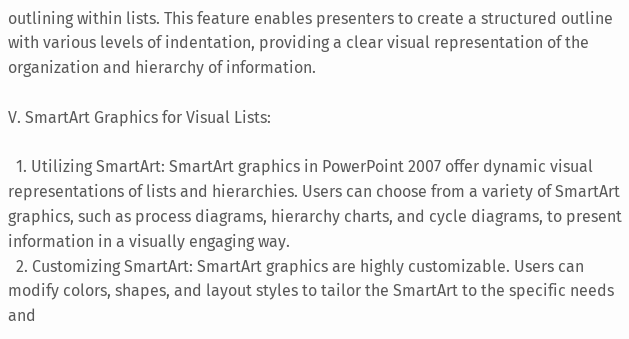outlining within lists. This feature enables presenters to create a structured outline with various levels of indentation, providing a clear visual representation of the organization and hierarchy of information.

V. SmartArt Graphics for Visual Lists:

  1. Utilizing SmartArt: SmartArt graphics in PowerPoint 2007 offer dynamic visual representations of lists and hierarchies. Users can choose from a variety of SmartArt graphics, such as process diagrams, hierarchy charts, and cycle diagrams, to present information in a visually engaging way.
  2. Customizing SmartArt: SmartArt graphics are highly customizable. Users can modify colors, shapes, and layout styles to tailor the SmartArt to the specific needs and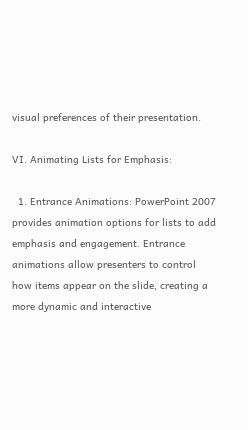visual preferences of their presentation.

VI. Animating Lists for Emphasis:

  1. Entrance Animations: PowerPoint 2007 provides animation options for lists to add emphasis and engagement. Entrance animations allow presenters to control how items appear on the slide, creating a more dynamic and interactive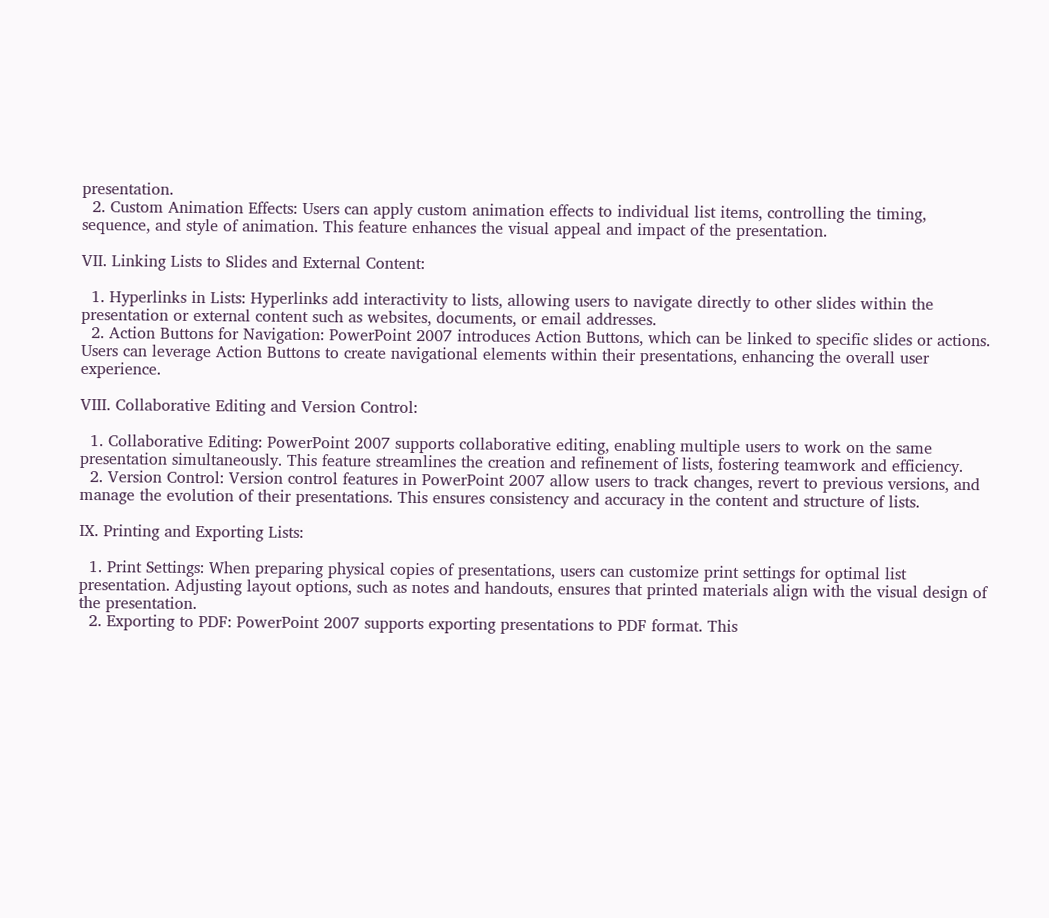presentation.
  2. Custom Animation Effects: Users can apply custom animation effects to individual list items, controlling the timing, sequence, and style of animation. This feature enhances the visual appeal and impact of the presentation.

VII. Linking Lists to Slides and External Content:

  1. Hyperlinks in Lists: Hyperlinks add interactivity to lists, allowing users to navigate directly to other slides within the presentation or external content such as websites, documents, or email addresses.
  2. Action Buttons for Navigation: PowerPoint 2007 introduces Action Buttons, which can be linked to specific slides or actions. Users can leverage Action Buttons to create navigational elements within their presentations, enhancing the overall user experience.

VIII. Collaborative Editing and Version Control:

  1. Collaborative Editing: PowerPoint 2007 supports collaborative editing, enabling multiple users to work on the same presentation simultaneously. This feature streamlines the creation and refinement of lists, fostering teamwork and efficiency.
  2. Version Control: Version control features in PowerPoint 2007 allow users to track changes, revert to previous versions, and manage the evolution of their presentations. This ensures consistency and accuracy in the content and structure of lists.

IX. Printing and Exporting Lists:

  1. Print Settings: When preparing physical copies of presentations, users can customize print settings for optimal list presentation. Adjusting layout options, such as notes and handouts, ensures that printed materials align with the visual design of the presentation.
  2. Exporting to PDF: PowerPoint 2007 supports exporting presentations to PDF format. This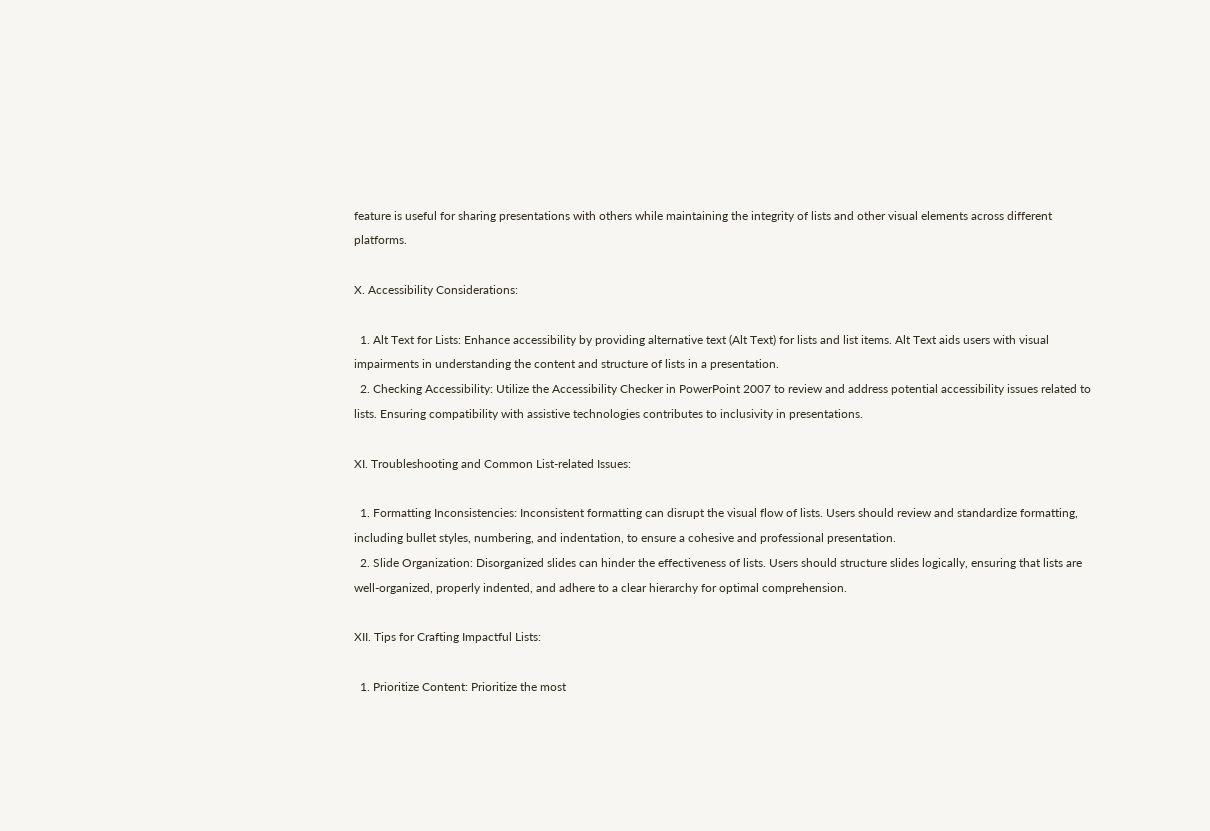feature is useful for sharing presentations with others while maintaining the integrity of lists and other visual elements across different platforms.

X. Accessibility Considerations:

  1. Alt Text for Lists: Enhance accessibility by providing alternative text (Alt Text) for lists and list items. Alt Text aids users with visual impairments in understanding the content and structure of lists in a presentation.
  2. Checking Accessibility: Utilize the Accessibility Checker in PowerPoint 2007 to review and address potential accessibility issues related to lists. Ensuring compatibility with assistive technologies contributes to inclusivity in presentations.

XI. Troubleshooting and Common List-related Issues:

  1. Formatting Inconsistencies: Inconsistent formatting can disrupt the visual flow of lists. Users should review and standardize formatting, including bullet styles, numbering, and indentation, to ensure a cohesive and professional presentation.
  2. Slide Organization: Disorganized slides can hinder the effectiveness of lists. Users should structure slides logically, ensuring that lists are well-organized, properly indented, and adhere to a clear hierarchy for optimal comprehension.

XII. Tips for Crafting Impactful Lists:

  1. Prioritize Content: Prioritize the most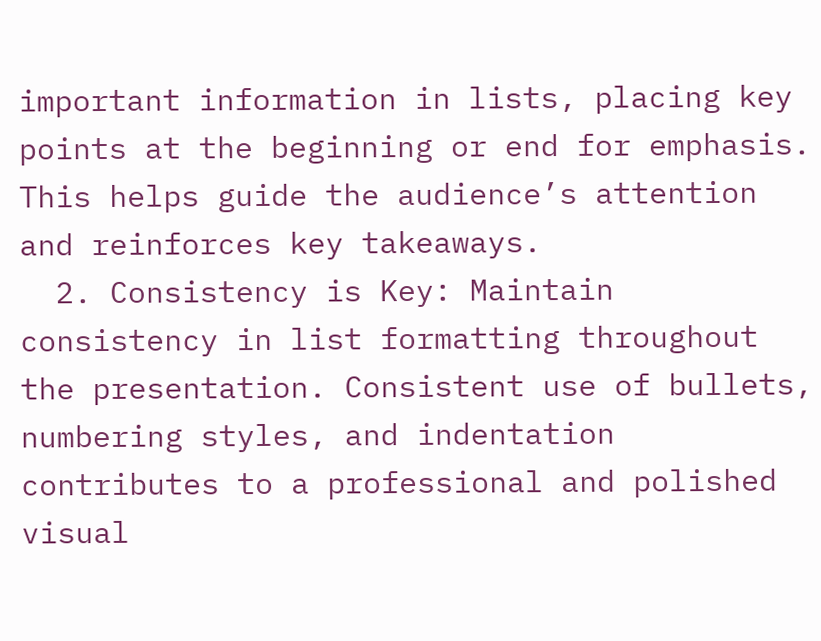important information in lists, placing key points at the beginning or end for emphasis. This helps guide the audience’s attention and reinforces key takeaways.
  2. Consistency is Key: Maintain consistency in list formatting throughout the presentation. Consistent use of bullets, numbering styles, and indentation contributes to a professional and polished visual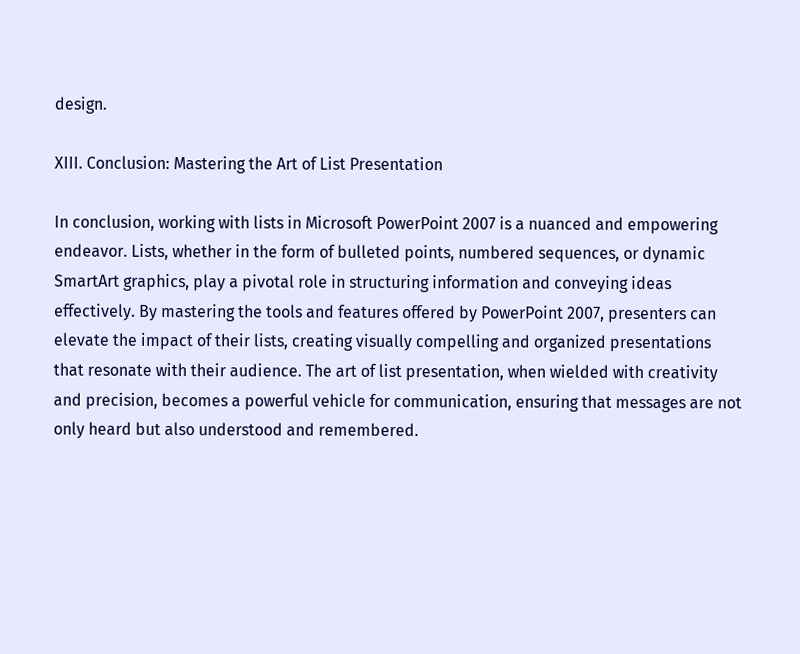design.

XIII. Conclusion: Mastering the Art of List Presentation

In conclusion, working with lists in Microsoft PowerPoint 2007 is a nuanced and empowering endeavor. Lists, whether in the form of bulleted points, numbered sequences, or dynamic SmartArt graphics, play a pivotal role in structuring information and conveying ideas effectively. By mastering the tools and features offered by PowerPoint 2007, presenters can elevate the impact of their lists, creating visually compelling and organized presentations that resonate with their audience. The art of list presentation, when wielded with creativity and precision, becomes a powerful vehicle for communication, ensuring that messages are not only heard but also understood and remembered.